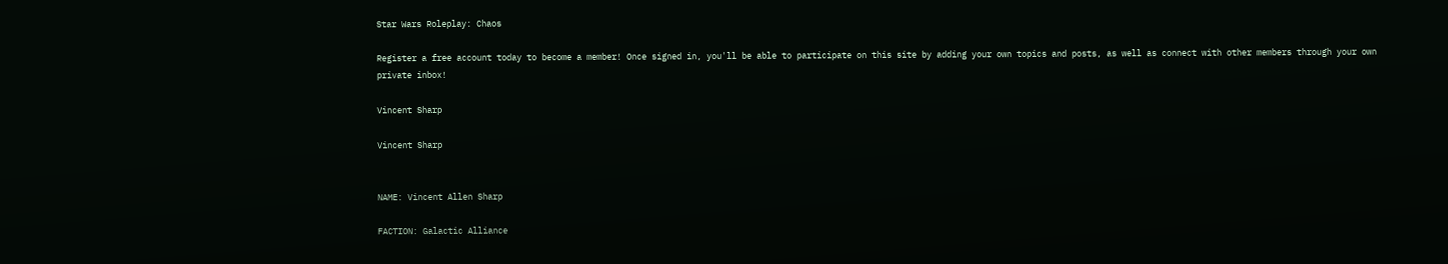Star Wars Roleplay: Chaos

Register a free account today to become a member! Once signed in, you'll be able to participate on this site by adding your own topics and posts, as well as connect with other members through your own private inbox!

Vincent Sharp

Vincent Sharp


NAME: Vincent Allen Sharp

FACTION: Galactic Alliance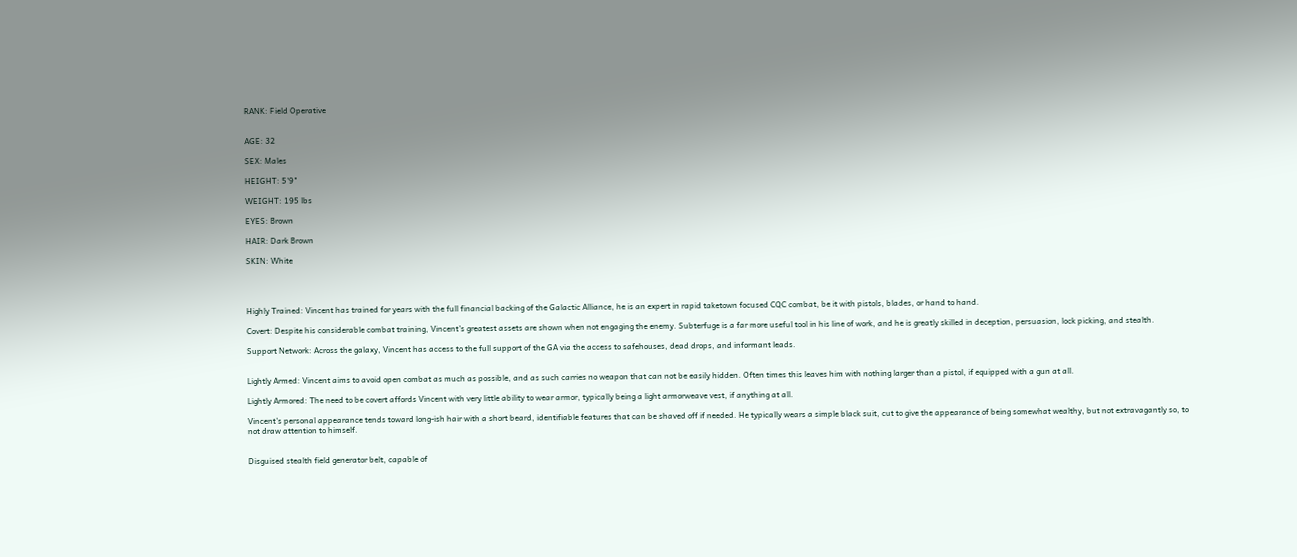RANK: Field Operative


AGE: 32

SEX: Males

HEIGHT: 5'9"

WEIGHT: 195 lbs

EYES: Brown

HAIR: Dark Brown

SKIN: White




Highly Trained: Vincent has trained for years with the full financial backing of the Galactic Alliance, he is an expert in rapid taketown focused CQC combat, be it with pistols, blades, or hand to hand.

Covert: Despite his considerable combat training, Vincent's greatest assets are shown when not engaging the enemy. Subterfuge is a far more useful tool in his line of work, and he is greatly skilled in deception, persuasion, lock picking, and stealth.

Support Network: Across the galaxy, Vincent has access to the full support of the GA via the access to safehouses, dead drops, and informant leads.


Lightly Armed: Vincent aims to avoid open combat as much as possible, and as such carries no weapon that can not be easily hidden. Often times this leaves him with nothing larger than a pistol, if equipped with a gun at all.

Lightly Armored: The need to be covert affords Vincent with very little ability to wear armor, typically being a light armorweave vest, if anything at all.

Vincent's personal appearance tends toward long-ish hair with a short beard, identifiable features that can be shaved off if needed. He typically wears a simple black suit, cut to give the appearance of being somewhat wealthy, but not extravagantly so, to not draw attention to himself.


Disguised stealth field generator belt, capable of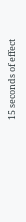15 seconds of effect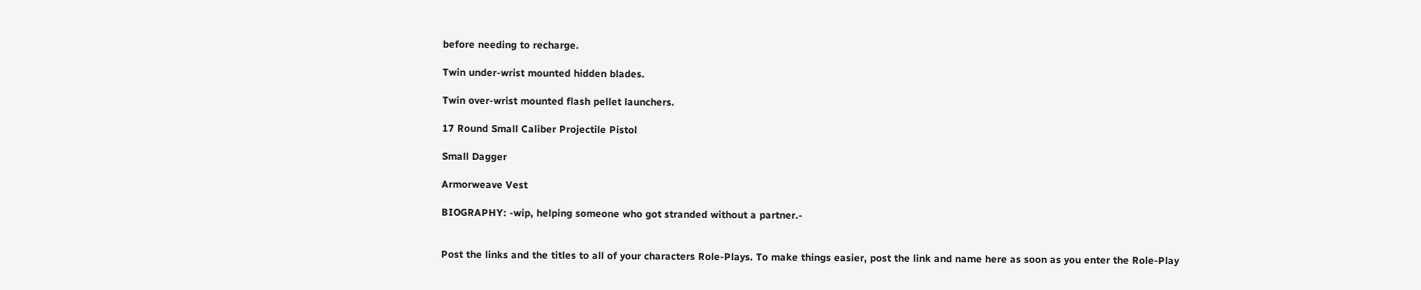before needing to recharge.

Twin under-wrist mounted hidden blades.

Twin over-wrist mounted flash pellet launchers.

17 Round Small Caliber Projectile Pistol

Small Dagger

Armorweave Vest

BIOGRAPHY: -wip, helping someone who got stranded without a partner.-


Post the links and the titles to all of your characters Role-Plays. To make things easier, post the link and name here as soon as you enter the Role-Play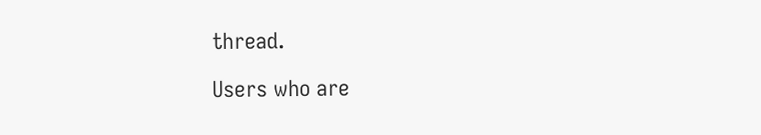thread.

Users who are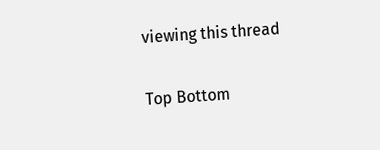viewing this thread

Top Bottom